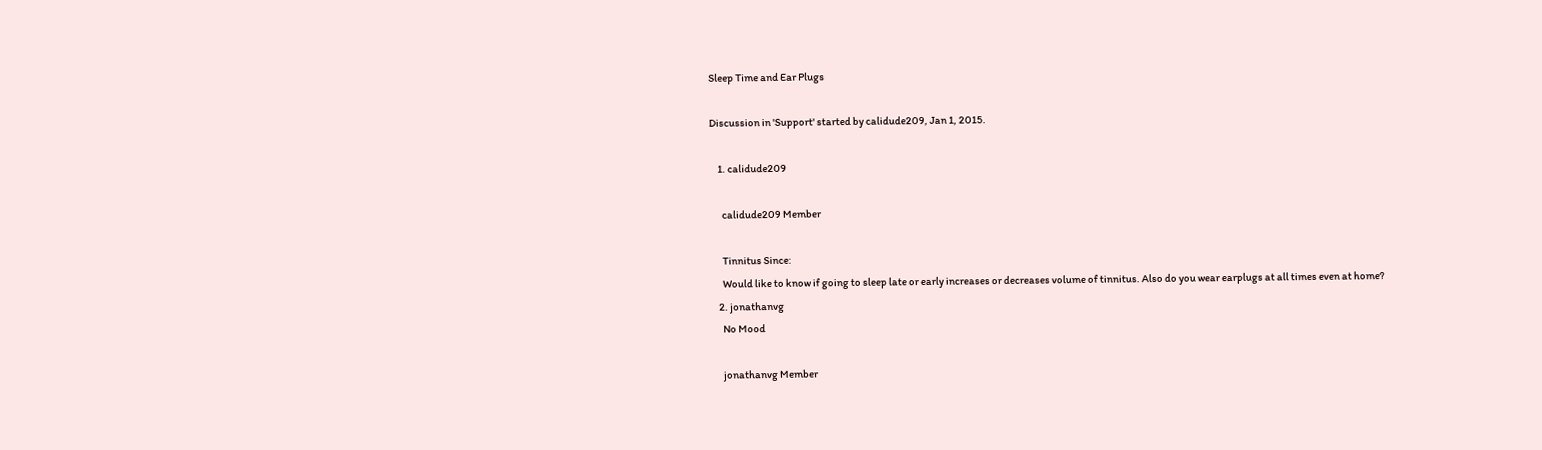Sleep Time and Ear Plugs

Discussion in 'Support' started by calidude209, Jan 1, 2015.

    1. calidude209

      calidude209 Member

      Tinnitus Since:
      Would like to know if going to sleep late or early increases or decreases volume of tinnitus. Also do you wear earplugs at all times even at home?
    2. jonathanvg
      No Mood

      jonathanvg Member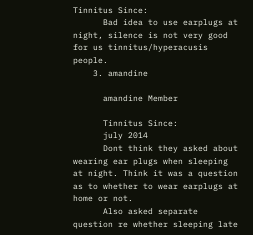Tinnitus Since:
      Bad idea to use earplugs at night, silence is not very good for us tinnitus/hyperacusis people.
    3. amandine

      amandine Member

      Tinnitus Since:
      july 2014
      Dont think they asked about wearing ear plugs when sleeping at night. Think it was a question as to whether to wear earplugs at home or not.
      Also asked separate question re whether sleeping late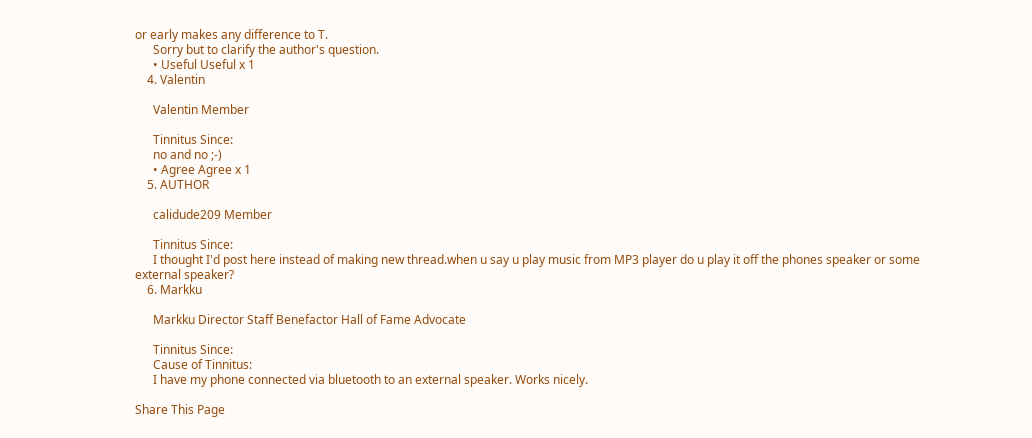or early makes any difference to T.
      Sorry but to clarify the author's question.
      • Useful Useful x 1
    4. Valentin

      Valentin Member

      Tinnitus Since:
      no and no ;-)
      • Agree Agree x 1
    5. AUTHOR

      calidude209 Member

      Tinnitus Since:
      I thought I'd post here instead of making new thread.when u say u play music from MP3 player do u play it off the phones speaker or some external speaker?
    6. Markku

      Markku Director Staff Benefactor Hall of Fame Advocate

      Tinnitus Since:
      Cause of Tinnitus:
      I have my phone connected via bluetooth to an external speaker. Works nicely.

Share This Page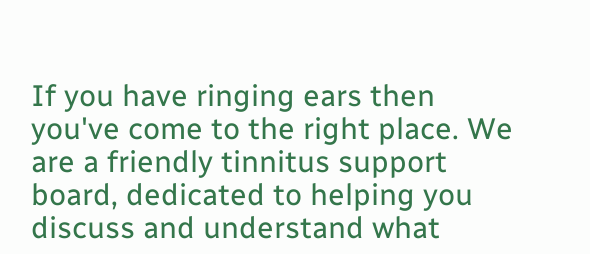If you have ringing ears then you've come to the right place. We are a friendly tinnitus support board, dedicated to helping you discuss and understand what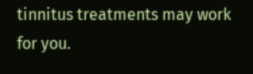tinnitus treatments may work for you.